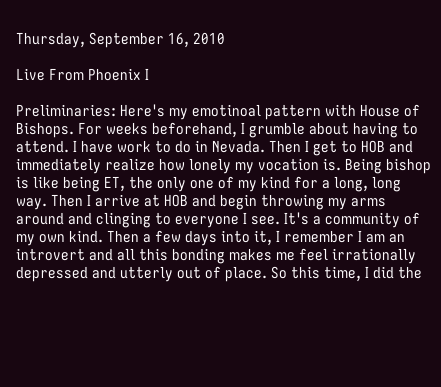Thursday, September 16, 2010

Live From Phoenix I

Preliminaries: Here's my emotinoal pattern with House of Bishops. For weeks beforehand, I grumble about having to attend. I have work to do in Nevada. Then I get to HOB and immediately realize how lonely my vocation is. Being bishop is like being ET, the only one of my kind for a long, long way. Then I arrive at HOB and begin throwing my arms around and clinging to everyone I see. It's a community of my own kind. Then a few days into it, I remember I am an introvert and all this bonding makes me feel irrationally depressed and utterly out of place. So this time, I did the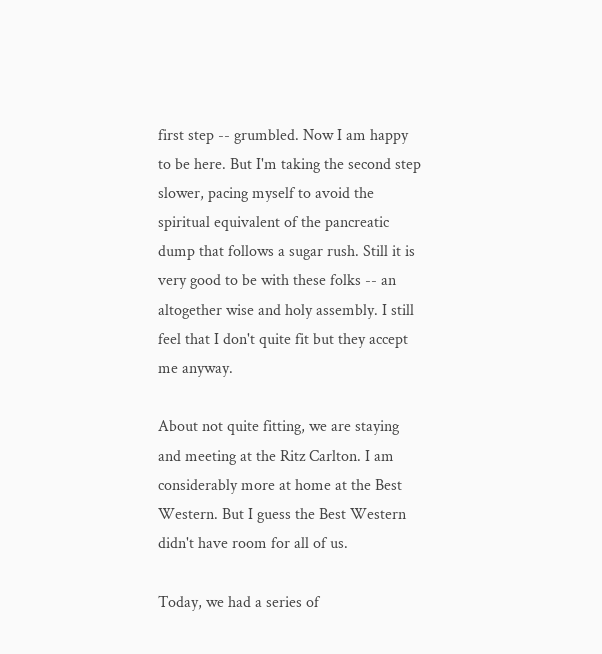first step -- grumbled. Now I am happy to be here. But I'm taking the second step slower, pacing myself to avoid the spiritual equivalent of the pancreatic dump that follows a sugar rush. Still it is very good to be with these folks -- an altogether wise and holy assembly. I still feel that I don't quite fit but they accept me anyway.

About not quite fitting, we are staying and meeting at the Ritz Carlton. I am considerably more at home at the Best Western. But I guess the Best Western didn't have room for all of us.

Today, we had a series of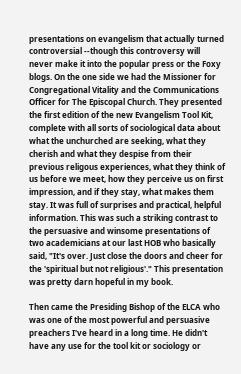presentations on evangelism that actually turned controversial --though this controversy will never make it into the popular press or the Foxy blogs. On the one side we had the Missioner for Congregational Vitality and the Communications Officer for The Episcopal Church. They presented the first edition of the new Evangelism Tool Kit, complete with all sorts of sociological data about what the unchurched are seeking, what they cherish and what they despise from their previous religous experiences, what they think of us before we meet, how they perceive us on first impression, and if they stay, what makes them stay. It was full of surprises and practical, helpful information. This was such a striking contrast to the persuasive and winsome presentations of two academicians at our last HOB who basically said, "It's over. Just close the doors and cheer for the 'spiritual but not religious'." This presentation was pretty darn hopeful in my book.

Then came the Presiding Bishop of the ELCA who was one of the most powerful and persuasive preachers I've heard in a long time. He didn't have any use for the tool kit or sociology or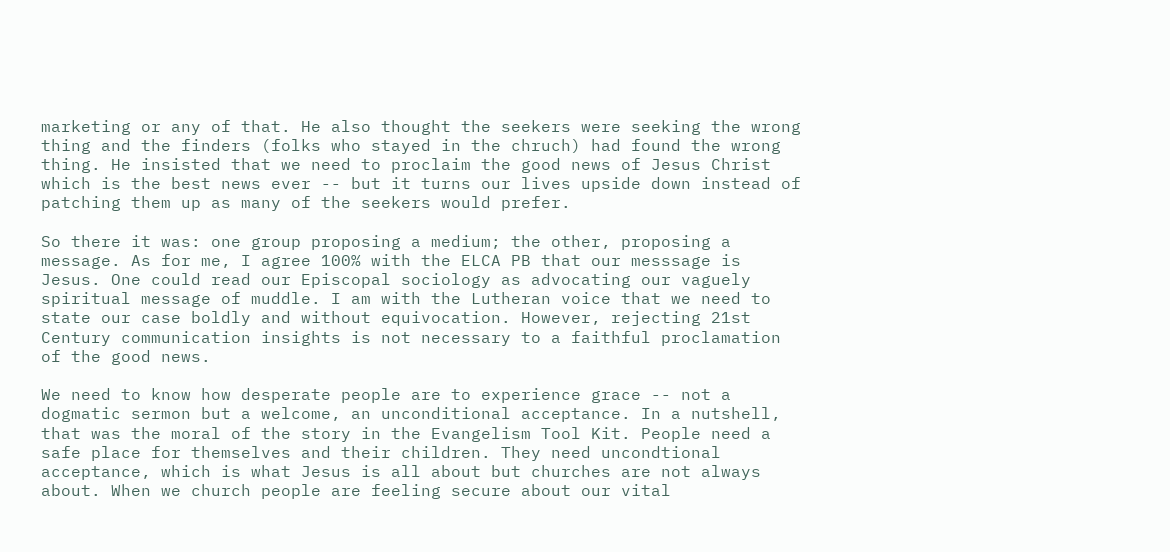marketing or any of that. He also thought the seekers were seeking the wrong thing and the finders (folks who stayed in the chruch) had found the wrong thing. He insisted that we need to proclaim the good news of Jesus Christ which is the best news ever -- but it turns our lives upside down instead of patching them up as many of the seekers would prefer.

So there it was: one group proposing a medium; the other, proposing a message. As for me, I agree 100% with the ELCA PB that our messsage is Jesus. One could read our Episcopal sociology as advocating our vaguely spiritual message of muddle. I am with the Lutheran voice that we need to state our case boldly and without equivocation. However, rejecting 21st Century communication insights is not necessary to a faithful proclamation of the good news.

We need to know how desperate people are to experience grace -- not a dogmatic sermon but a welcome, an unconditional acceptance. In a nutshell, that was the moral of the story in the Evangelism Tool Kit. People need a safe place for themselves and their children. They need uncondtional acceptance, which is what Jesus is all about but churches are not always about. When we church people are feeling secure about our vital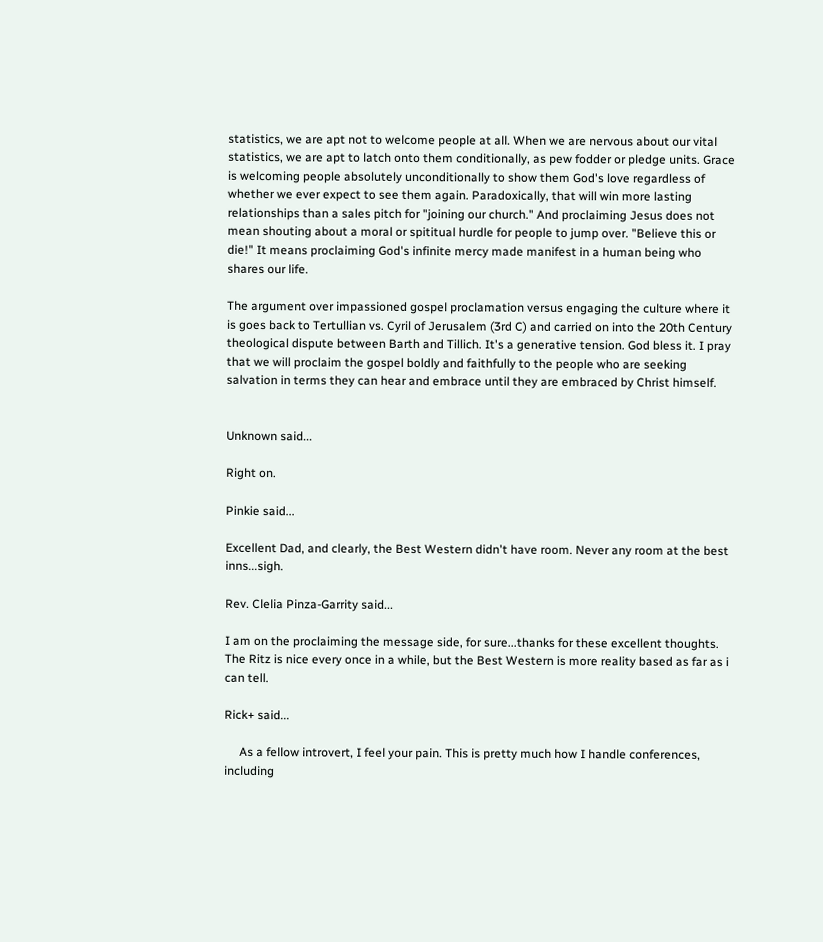statistics, we are apt not to welcome people at all. When we are nervous about our vital statistics, we are apt to latch onto them conditionally, as pew fodder or pledge units. Grace is welcoming people absolutely unconditionally to show them God's love regardless of whether we ever expect to see them again. Paradoxically, that will win more lasting relationships than a sales pitch for "joining our church." And proclaiming Jesus does not mean shouting about a moral or spititual hurdle for people to jump over. "Believe this or die!" It means proclaiming God's infinite mercy made manifest in a human being who shares our life.

The argument over impassioned gospel proclamation versus engaging the culture where it is goes back to Tertullian vs. Cyril of Jerusalem (3rd C) and carried on into the 20th Century theological dispute between Barth and Tillich. It's a generative tension. God bless it. I pray that we will proclaim the gospel boldly and faithfully to the people who are seeking salvation in terms they can hear and embrace until they are embraced by Christ himself.


Unknown said...

Right on.

Pinkie said...

Excellent Dad, and clearly, the Best Western didn't have room. Never any room at the best inns...sigh.

Rev. Clelia Pinza-Garrity said...

I am on the proclaiming the message side, for sure...thanks for these excellent thoughts. The Ritz is nice every once in a while, but the Best Western is more reality based as far as i can tell.

Rick+ said...

     As a fellow introvert, I feel your pain. This is pretty much how I handle conferences, including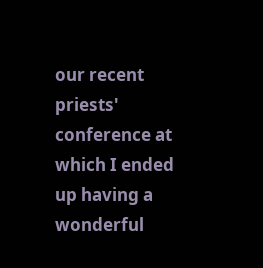our recent priests' conference at which I ended up having a wonderful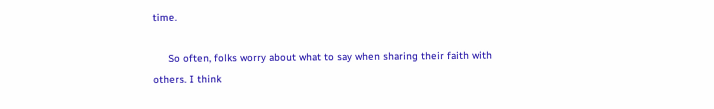time.

     So often, folks worry about what to say when sharing their faith with others. I think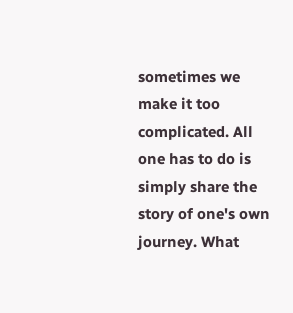sometimes we make it too complicated. All one has to do is simply share the story of one's own journey. What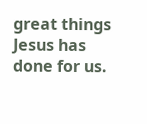great things Jesus has done for us.